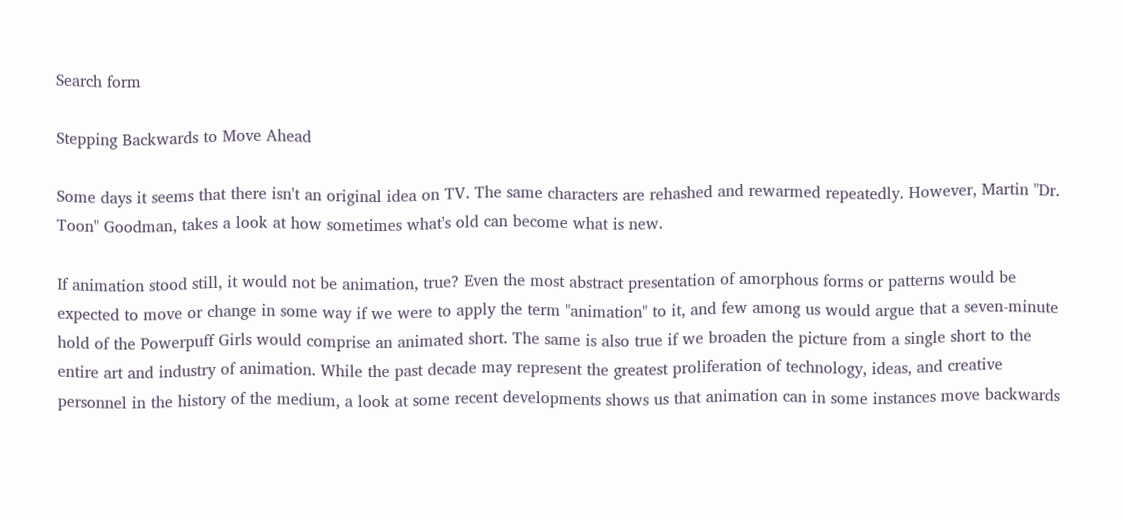Search form

Stepping Backwards to Move Ahead

Some days it seems that there isn't an original idea on TV. The same characters are rehashed and rewarmed repeatedly. However, Martin "Dr. Toon" Goodman, takes a look at how sometimes what's old can become what is new.

If animation stood still, it would not be animation, true? Even the most abstract presentation of amorphous forms or patterns would be expected to move or change in some way if we were to apply the term "animation" to it, and few among us would argue that a seven-minute hold of the Powerpuff Girls would comprise an animated short. The same is also true if we broaden the picture from a single short to the entire art and industry of animation. While the past decade may represent the greatest proliferation of technology, ideas, and creative personnel in the history of the medium, a look at some recent developments shows us that animation can in some instances move backwards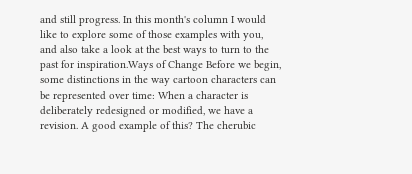and still progress. In this month's column I would like to explore some of those examples with you, and also take a look at the best ways to turn to the past for inspiration.Ways of Change Before we begin, some distinctions in the way cartoon characters can be represented over time: When a character is deliberately redesigned or modified, we have a revision. A good example of this? The cherubic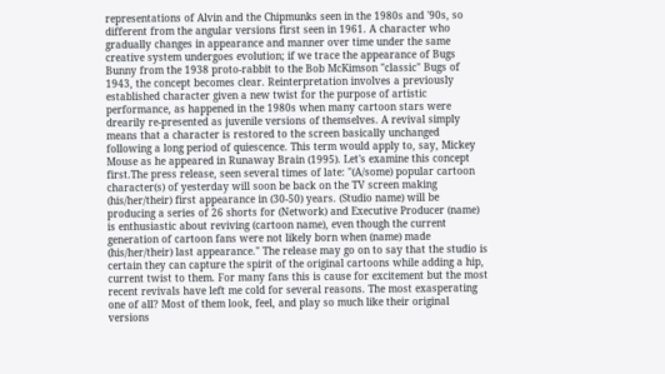representations of Alvin and the Chipmunks seen in the 1980s and '90s, so different from the angular versions first seen in 1961. A character who gradually changes in appearance and manner over time under the same creative system undergoes evolution; if we trace the appearance of Bugs Bunny from the 1938 proto-rabbit to the Bob McKimson "classic" Bugs of 1943, the concept becomes clear. Reinterpretation involves a previously established character given a new twist for the purpose of artistic performance, as happened in the 1980s when many cartoon stars were drearily re-presented as juvenile versions of themselves. A revival simply means that a character is restored to the screen basically unchanged following a long period of quiescence. This term would apply to, say, Mickey Mouse as he appeared in Runaway Brain (1995). Let's examine this concept first.The press release, seen several times of late: "(A/some) popular cartoon character(s) of yesterday will soon be back on the TV screen making (his/her/their) first appearance in (30-50) years. (Studio name) will be producing a series of 26 shorts for (Network) and Executive Producer (name) is enthusiastic about reviving (cartoon name), even though the current generation of cartoon fans were not likely born when (name) made (his/her/their) last appearance." The release may go on to say that the studio is certain they can capture the spirit of the original cartoons while adding a hip, current twist to them. For many fans this is cause for excitement but the most recent revivals have left me cold for several reasons. The most exasperating one of all? Most of them look, feel, and play so much like their original versions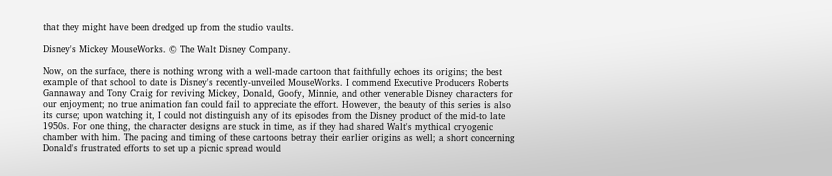that they might have been dredged up from the studio vaults.

Disney's Mickey MouseWorks. © The Walt Disney Company.

Now, on the surface, there is nothing wrong with a well-made cartoon that faithfully echoes its origins; the best example of that school to date is Disney's recently-unveiled MouseWorks. I commend Executive Producers Roberts Gannaway and Tony Craig for reviving Mickey, Donald, Goofy, Minnie, and other venerable Disney characters for our enjoyment; no true animation fan could fail to appreciate the effort. However, the beauty of this series is also its curse; upon watching it, I could not distinguish any of its episodes from the Disney product of the mid-to late 1950s. For one thing, the character designs are stuck in time, as if they had shared Walt's mythical cryogenic chamber with him. The pacing and timing of these cartoons betray their earlier origins as well; a short concerning Donald's frustrated efforts to set up a picnic spread would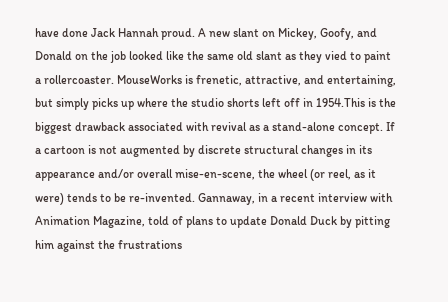have done Jack Hannah proud. A new slant on Mickey, Goofy, and Donald on the job looked like the same old slant as they vied to paint a rollercoaster. MouseWorks is frenetic, attractive, and entertaining, but simply picks up where the studio shorts left off in 1954.This is the biggest drawback associated with revival as a stand-alone concept. If a cartoon is not augmented by discrete structural changes in its appearance and/or overall mise-en-scene, the wheel (or reel, as it were) tends to be re-invented. Gannaway, in a recent interview with Animation Magazine, told of plans to update Donald Duck by pitting him against the frustrations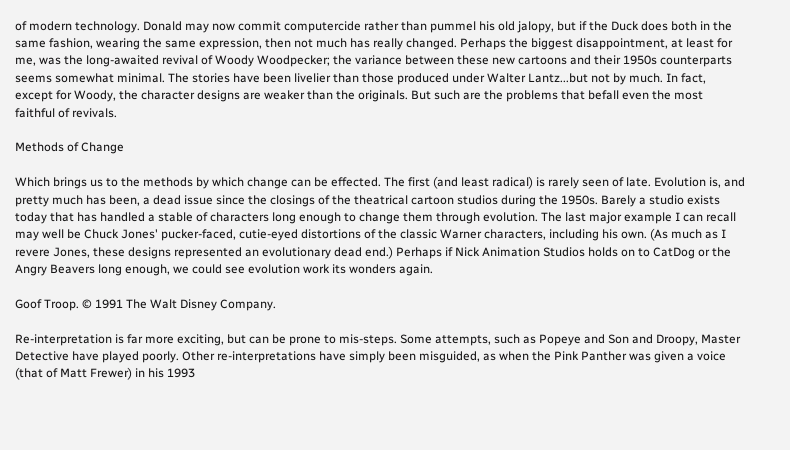of modern technology. Donald may now commit computercide rather than pummel his old jalopy, but if the Duck does both in the same fashion, wearing the same expression, then not much has really changed. Perhaps the biggest disappointment, at least for me, was the long-awaited revival of Woody Woodpecker; the variance between these new cartoons and their 1950s counterparts seems somewhat minimal. The stories have been livelier than those produced under Walter Lantz...but not by much. In fact, except for Woody, the character designs are weaker than the originals. But such are the problems that befall even the most faithful of revivals.

Methods of Change

Which brings us to the methods by which change can be effected. The first (and least radical) is rarely seen of late. Evolution is, and pretty much has been, a dead issue since the closings of the theatrical cartoon studios during the 1950s. Barely a studio exists today that has handled a stable of characters long enough to change them through evolution. The last major example I can recall may well be Chuck Jones' pucker-faced, cutie-eyed distortions of the classic Warner characters, including his own. (As much as I revere Jones, these designs represented an evolutionary dead end.) Perhaps if Nick Animation Studios holds on to CatDog or the Angry Beavers long enough, we could see evolution work its wonders again.

Goof Troop. © 1991 The Walt Disney Company.

Re-interpretation is far more exciting, but can be prone to mis-steps. Some attempts, such as Popeye and Son and Droopy, Master Detective have played poorly. Other re-interpretations have simply been misguided, as when the Pink Panther was given a voice (that of Matt Frewer) in his 1993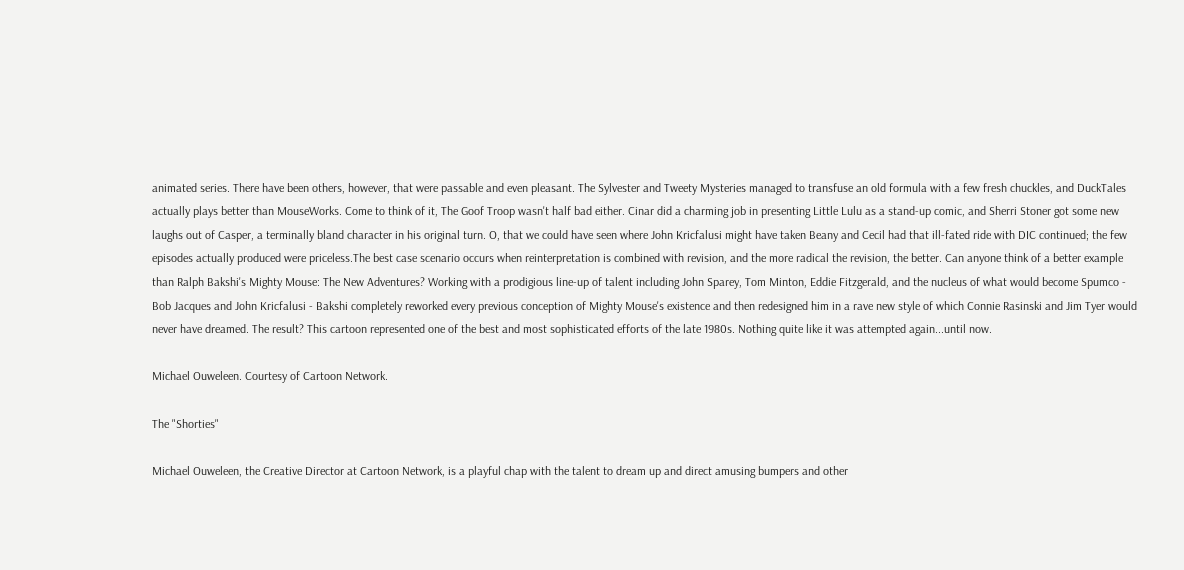animated series. There have been others, however, that were passable and even pleasant. The Sylvester and Tweety Mysteries managed to transfuse an old formula with a few fresh chuckles, and DuckTales actually plays better than MouseWorks. Come to think of it, The Goof Troop wasn't half bad either. Cinar did a charming job in presenting Little Lulu as a stand-up comic, and Sherri Stoner got some new laughs out of Casper, a terminally bland character in his original turn. O, that we could have seen where John Kricfalusi might have taken Beany and Cecil had that ill-fated ride with DIC continued; the few episodes actually produced were priceless.The best case scenario occurs when reinterpretation is combined with revision, and the more radical the revision, the better. Can anyone think of a better example than Ralph Bakshi's Mighty Mouse: The New Adventures? Working with a prodigious line-up of talent including John Sparey, Tom Minton, Eddie Fitzgerald, and the nucleus of what would become Spumco - Bob Jacques and John Kricfalusi - Bakshi completely reworked every previous conception of Mighty Mouse's existence and then redesigned him in a rave new style of which Connie Rasinski and Jim Tyer would never have dreamed. The result? This cartoon represented one of the best and most sophisticated efforts of the late 1980s. Nothing quite like it was attempted again...until now.

Michael Ouweleen. Courtesy of Cartoon Network.

The "Shorties"

Michael Ouweleen, the Creative Director at Cartoon Network, is a playful chap with the talent to dream up and direct amusing bumpers and other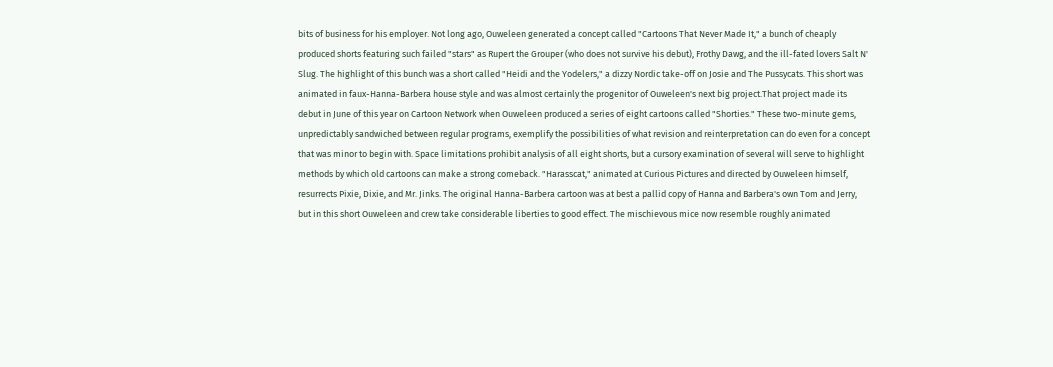bits of business for his employer. Not long ago, Ouweleen generated a concept called "Cartoons That Never Made It," a bunch of cheaply produced shorts featuring such failed "stars" as Rupert the Grouper (who does not survive his debut), Frothy Dawg, and the ill-fated lovers Salt N' Slug. The highlight of this bunch was a short called "Heidi and the Yodelers," a dizzy Nordic take-off on Josie and The Pussycats. This short was animated in faux-Hanna-Barbera house style and was almost certainly the progenitor of Ouweleen's next big project.That project made its debut in June of this year on Cartoon Network when Ouweleen produced a series of eight cartoons called "Shorties." These two-minute gems, unpredictably sandwiched between regular programs, exemplify the possibilities of what revision and reinterpretation can do even for a concept that was minor to begin with. Space limitations prohibit analysis of all eight shorts, but a cursory examination of several will serve to highlight methods by which old cartoons can make a strong comeback. "Harasscat," animated at Curious Pictures and directed by Ouweleen himself, resurrects Pixie, Dixie, and Mr. Jinks. The original Hanna-Barbera cartoon was at best a pallid copy of Hanna and Barbera's own Tom and Jerry, but in this short Ouweleen and crew take considerable liberties to good effect. The mischievous mice now resemble roughly animated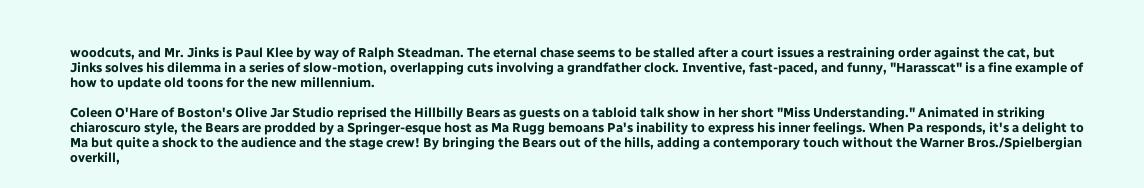woodcuts, and Mr. Jinks is Paul Klee by way of Ralph Steadman. The eternal chase seems to be stalled after a court issues a restraining order against the cat, but Jinks solves his dilemma in a series of slow-motion, overlapping cuts involving a grandfather clock. Inventive, fast-paced, and funny, "Harasscat" is a fine example of how to update old toons for the new millennium.

Coleen O'Hare of Boston's Olive Jar Studio reprised the Hillbilly Bears as guests on a tabloid talk show in her short "Miss Understanding." Animated in striking chiaroscuro style, the Bears are prodded by a Springer-esque host as Ma Rugg bemoans Pa's inability to express his inner feelings. When Pa responds, it's a delight to Ma but quite a shock to the audience and the stage crew! By bringing the Bears out of the hills, adding a contemporary touch without the Warner Bros./Spielbergian overkill,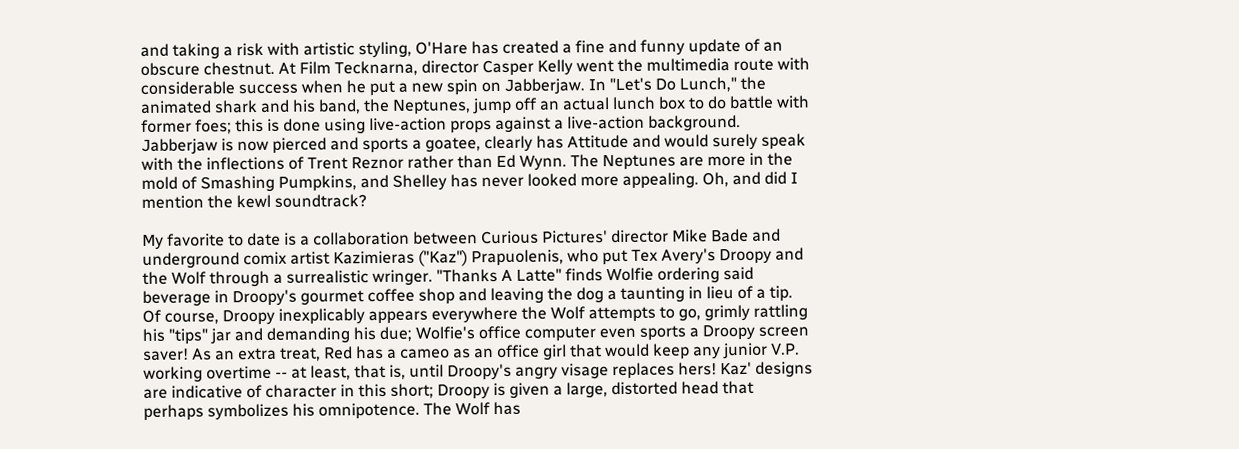and taking a risk with artistic styling, O'Hare has created a fine and funny update of an obscure chestnut. At Film Tecknarna, director Casper Kelly went the multimedia route with considerable success when he put a new spin on Jabberjaw. In "Let's Do Lunch," the animated shark and his band, the Neptunes, jump off an actual lunch box to do battle with former foes; this is done using live-action props against a live-action background. Jabberjaw is now pierced and sports a goatee, clearly has Attitude and would surely speak with the inflections of Trent Reznor rather than Ed Wynn. The Neptunes are more in the mold of Smashing Pumpkins, and Shelley has never looked more appealing. Oh, and did I mention the kewl soundtrack?

My favorite to date is a collaboration between Curious Pictures' director Mike Bade and underground comix artist Kazimieras ("Kaz") Prapuolenis, who put Tex Avery's Droopy and the Wolf through a surrealistic wringer. "Thanks A Latte" finds Wolfie ordering said beverage in Droopy's gourmet coffee shop and leaving the dog a taunting in lieu of a tip. Of course, Droopy inexplicably appears everywhere the Wolf attempts to go, grimly rattling his "tips" jar and demanding his due; Wolfie's office computer even sports a Droopy screen saver! As an extra treat, Red has a cameo as an office girl that would keep any junior V.P. working overtime -- at least, that is, until Droopy's angry visage replaces hers! Kaz' designs are indicative of character in this short; Droopy is given a large, distorted head that perhaps symbolizes his omnipotence. The Wolf has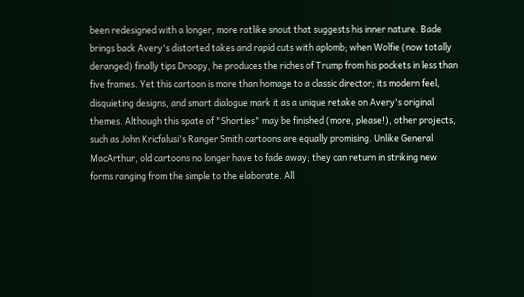been redesigned with a longer, more ratlike snout that suggests his inner nature. Bade brings back Avery's distorted takes and rapid cuts with aplomb; when Wolfie (now totally deranged) finally tips Droopy, he produces the riches of Trump from his pockets in less than five frames. Yet this cartoon is more than homage to a classic director; its modern feel, disquieting designs, and smart dialogue mark it as a unique retake on Avery's original themes. Although this spate of "Shorties" may be finished (more, please!), other projects, such as John Kricfalusi's Ranger Smith cartoons are equally promising. Unlike General MacArthur, old cartoons no longer have to fade away; they can return in striking new forms ranging from the simple to the elaborate. All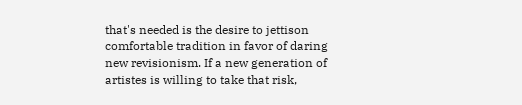that's needed is the desire to jettison comfortable tradition in favor of daring new revisionism. If a new generation of artistes is willing to take that risk,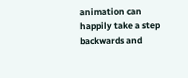animation can happily take a step backwards and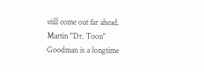still come out far ahead. Martin "Dr. Toon" Goodman is a longtime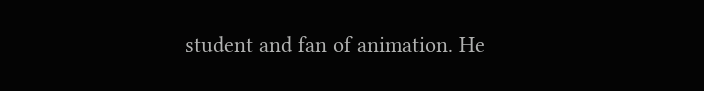student and fan of animation. He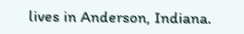lives in Anderson, Indiana.